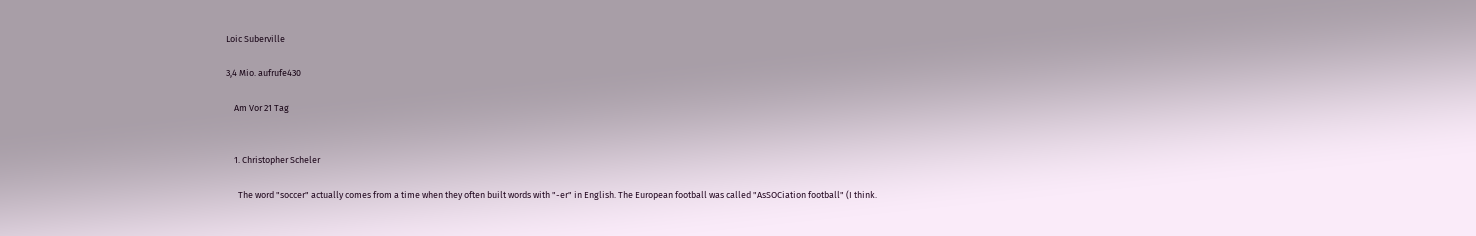Loic Suberville

3,4 Mio. aufrufe430

    Am Vor 21 Tag


    1. Christopher Scheler

      The word "soccer" actually comes from a time when they often built words with "-er" in English. The European football was called "AsSOCiation football" (I think.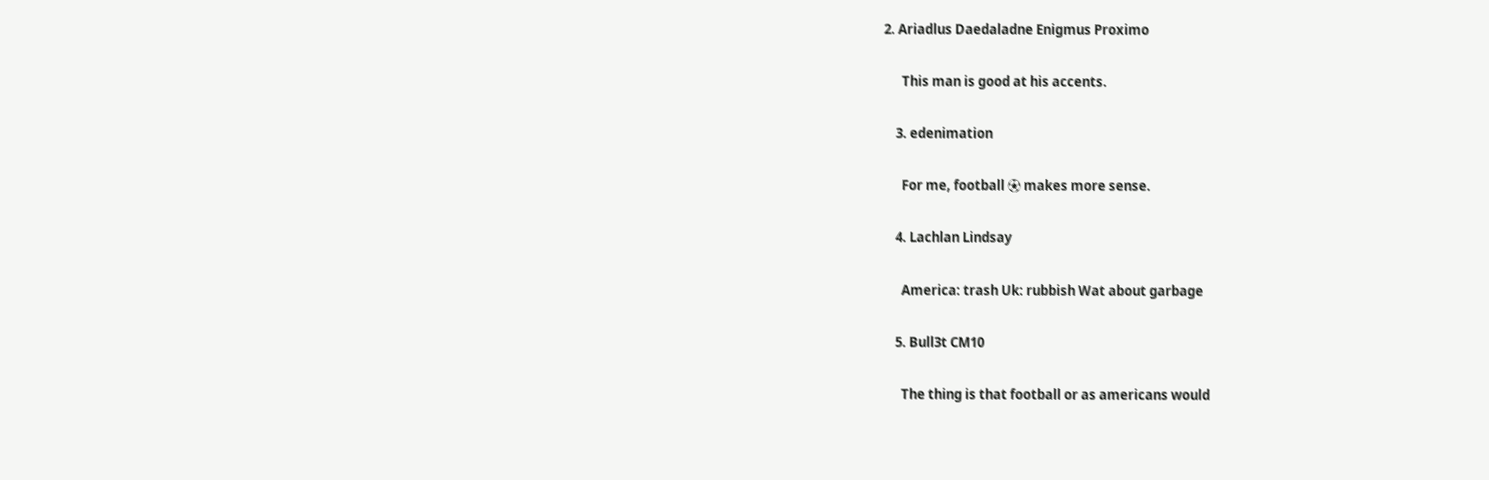2. Ariadlus Daedaladne Enigmus Proximo

      This man is good at his accents.

    3. edenimation

      For me, football ⚽ makes more sense.

    4. Lachlan Lindsay

      America: trash Uk: rubbish Wat about garbage

    5. Bull3t CM10

      The thing is that football or as americans would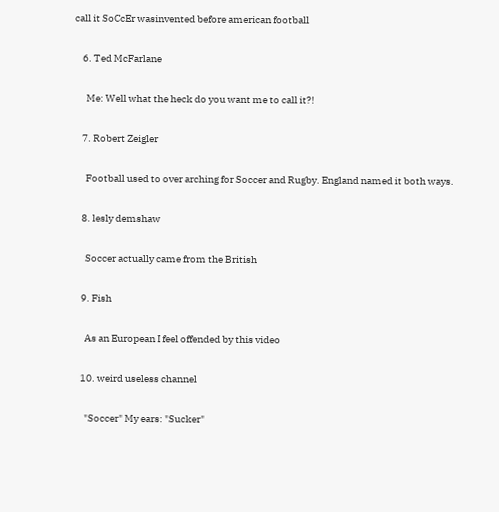call it SoCcEr wasinvented before american football

    6. Ted McFarlane

      Me: Well what the heck do you want me to call it?!

    7. Robert Zeigler

      Football used to over arching for Soccer and Rugby. England named it both ways.

    8. lesly demshaw

      Soccer actually came from the British

    9. Fish

      As an European I feel offended by this video

    10. weird useless channel

      "Soccer" My ears: "Sucker"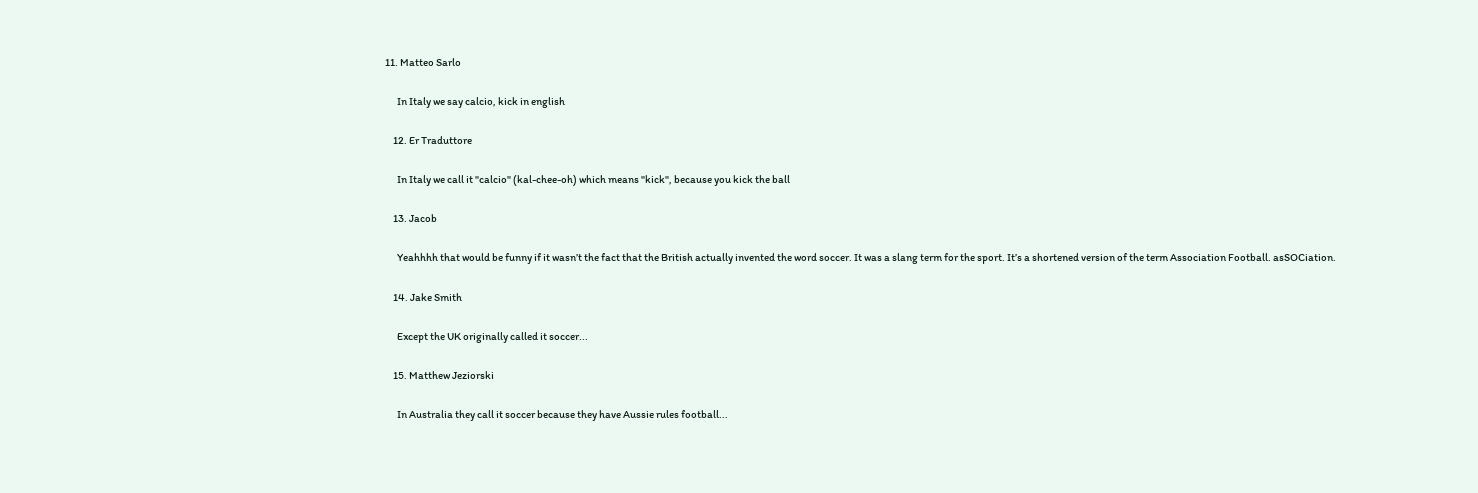11. Matteo Sarlo

      In Italy we say calcio, kick in english

    12. Er Traduttore

      In Italy we call it "calcio" (kal-chee-oh) which means "kick", because you kick the ball

    13. Jacob

      Yeahhhh that would be funny if it wasn’t the fact that the British actually invented the word soccer. It was a slang term for the sport. It’s a shortened version of the term Association Football. asSOCiation.

    14. Jake Smith

      Except the UK originally called it soccer...

    15. Matthew Jeziorski

      In Australia they call it soccer because they have Aussie rules football...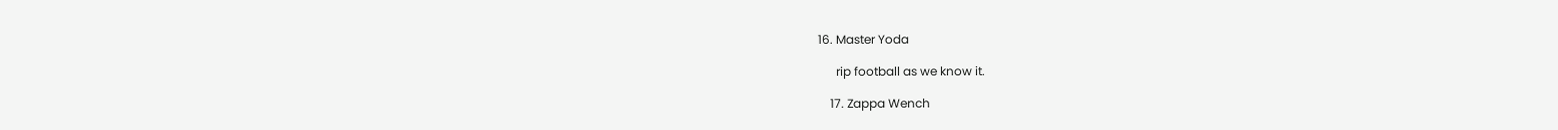16. Master Yoda

      rip football as we know it.

    17. Zappa Wench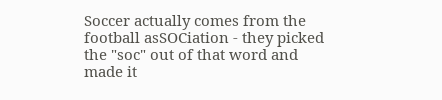Soccer actually comes from the football asSOCiation - they picked the "soc" out of that word and made it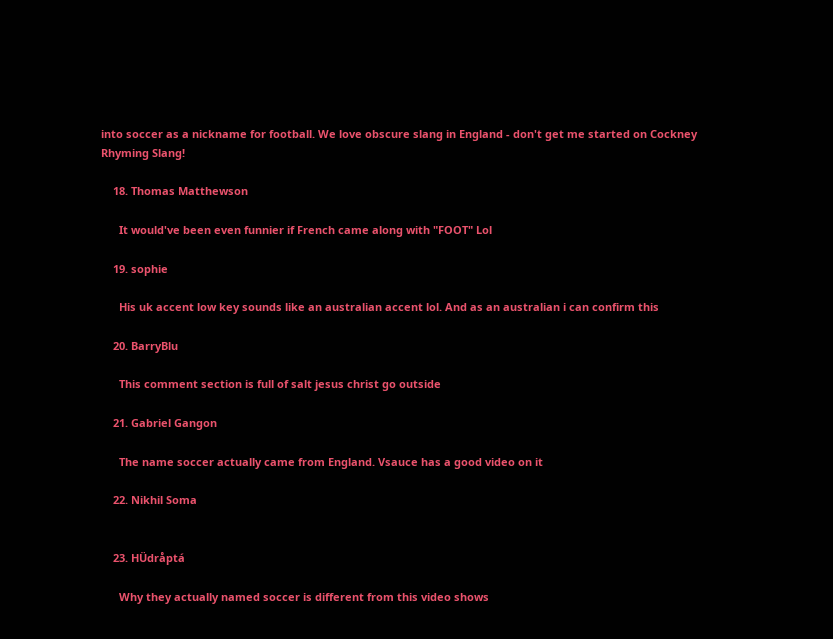into soccer as a nickname for football. We love obscure slang in England - don't get me started on Cockney Rhyming Slang!

    18. Thomas Matthewson

      It would've been even funnier if French came along with "FOOT" Lol

    19. sophie

      His uk accent low key sounds like an australian accent lol. And as an australian i can confirm this

    20. BarryBlu

      This comment section is full of salt jesus christ go outside

    21. Gabriel Gangon

      The name soccer actually came from England. Vsauce has a good video on it

    22. Nikhil Soma


    23. HÜdråptá

      Why they actually named soccer is different from this video shows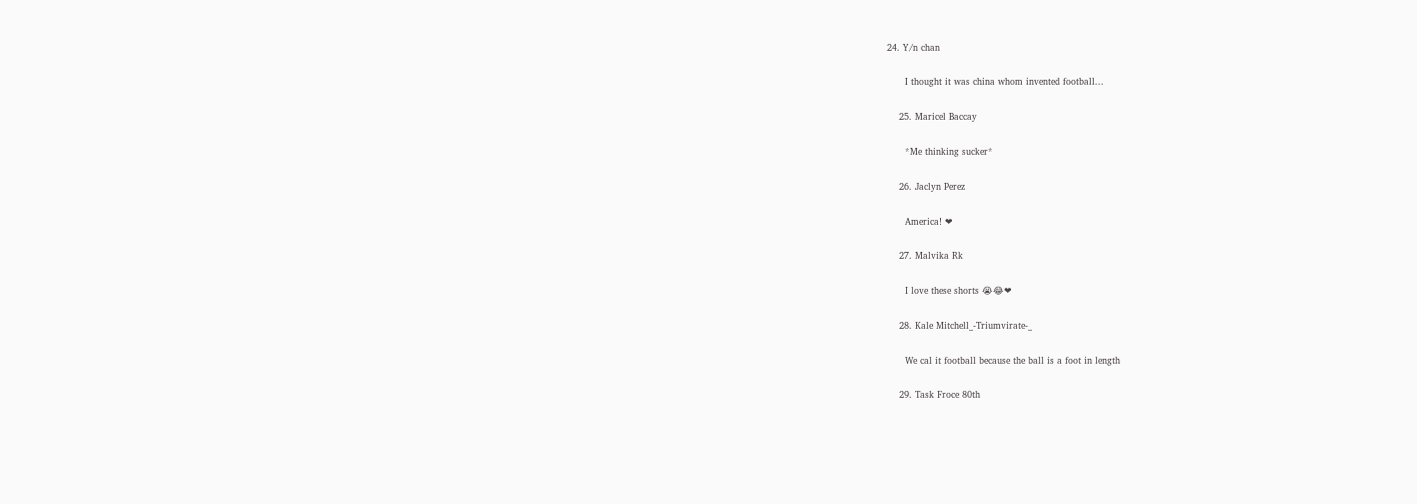24. Y/n chan

      I thought it was china whom invented football...

    25. Maricel Baccay

      *Me thinking sucker*

    26. Jaclyn Perez

      America! ❤

    27. Malvika Rk

      I love these shorts 😭😂❤

    28. Kale Mitchell_-Triumvirate-_

      We cal it football because the ball is a foot in length

    29. Task Froce 80th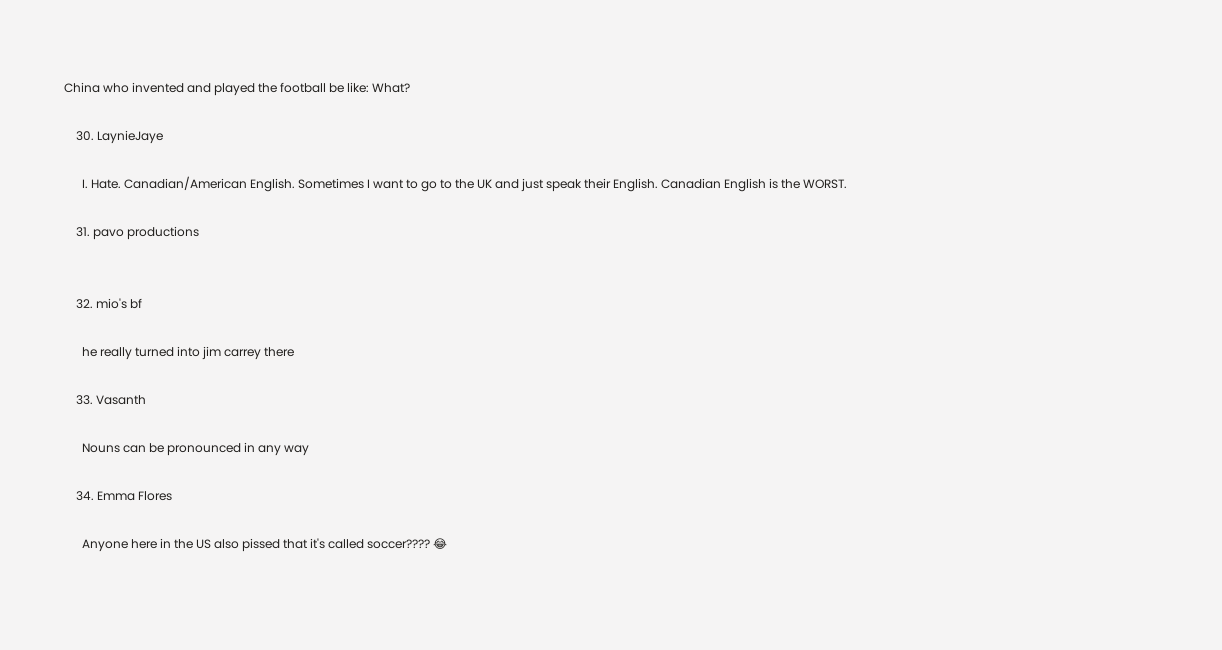China who invented and played the football be like: What?

    30. LaynieJaye

      I. Hate. Canadian/American English. Sometimes I want to go to the UK and just speak their English. Canadian English is the WORST.

    31. pavo productions


    32. mio's bf

      he really turned into jim carrey there

    33. Vasanth

      Nouns can be pronounced in any way

    34. Emma Flores

      Anyone here in the US also pissed that it's called soccer???? 😂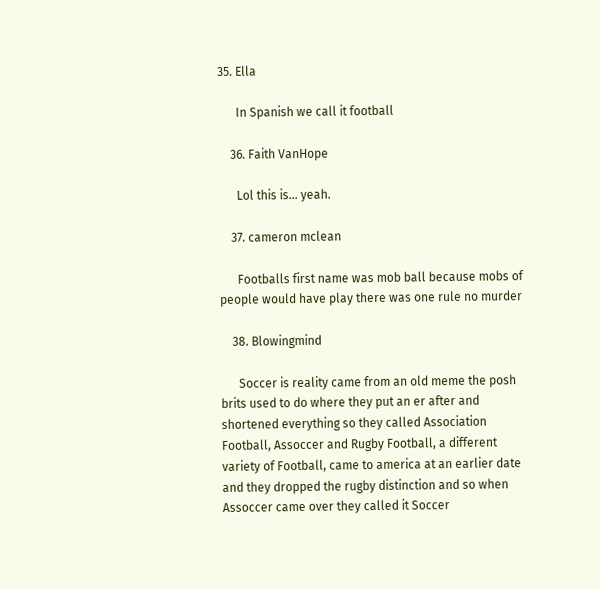35. Ella

      In Spanish we call it football

    36. Faith VanHope

      Lol this is... yeah.

    37. cameron mclean

      Footballs first name was mob ball because mobs of people would have play there was one rule no murder

    38. Blowingmind

      Soccer is reality came from an old meme the posh brits used to do where they put an er after and shortened everything so they called Association Football, Assoccer and Rugby Football, a different variety of Football, came to america at an earlier date and they dropped the rugby distinction and so when Assoccer came over they called it Soccer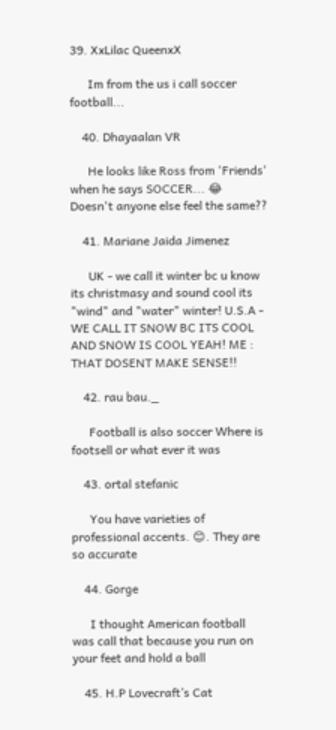39. XxLilac QueenxX

      Im from the us i call soccer football...

    40. Dhayaalan VR

      He looks like Ross from 'Friends' when he says SOCCER... 😂 Doesn't anyone else feel the same??

    41. Mariane Jaida Jimenez

      UK - we call it winter bc u know its christmasy and sound cool its "wind" and "water" winter! U.S.A - WE CALL IT SNOW BC ITS COOL AND SNOW IS COOL YEAH! ME : THAT DOSENT MAKE SENSE!!

    42. rau bau._

      Football is also soccer Where is footsell or what ever it was

    43. ortal stefanic

      You have varieties of professional accents. 😊. They are so accurate

    44. Gorge

      I thought American football was call that because you run on your feet and hold a ball

    45. H.P Lovecraft’s Cat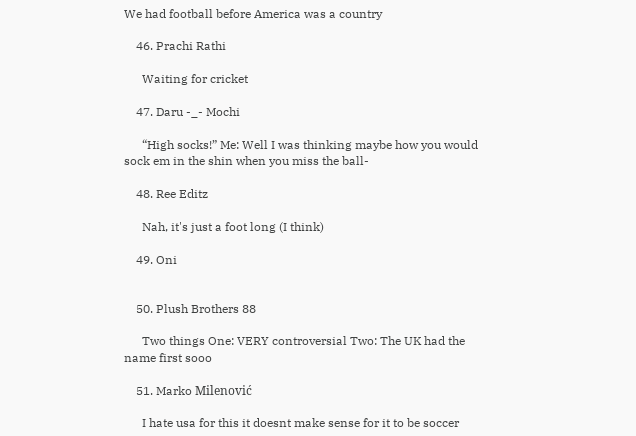We had football before America was a country

    46. Prachi Rathi

      Waiting for cricket

    47. Daru -_- Mochi

      “High socks!” Me: Well I was thinking maybe how you would sock em in the shin when you miss the ball-

    48. Ree Editz

      Nah, it's just a foot long (I think)

    49. Oni


    50. Plush Brothers 88

      Two things One: VERY controversial Two: The UK had the name first sooo

    51. Marko Milenović

      I hate usa for this it doesnt make sense for it to be soccer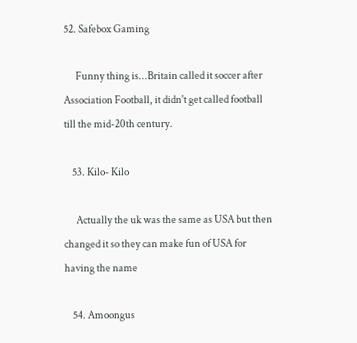52. Safebox Gaming

      Funny thing is...Britain called it soccer after Association Football, it didn't get called football till the mid-20th century.

    53. Kilo- Kilo

      Actually the uk was the same as USA but then changed it so they can make fun of USA for having the name

    54. Amoongus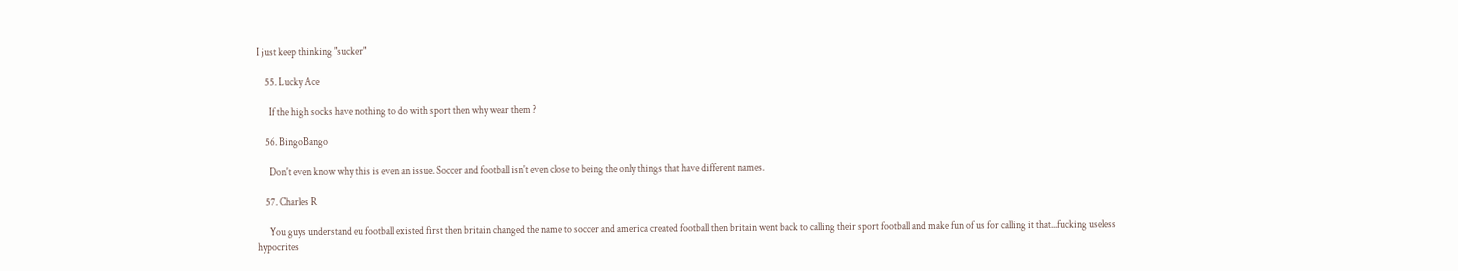I just keep thinking "sucker"

    55. Lucky Ace

      If the high socks have nothing to do with sport then why wear them ?

    56. BingoBango

      Don't even know why this is even an issue. Soccer and football isn't even close to being the only things that have different names.

    57. Charles R

      You guys understand eu football existed first then britain changed the name to soccer and america created football then britain went back to calling their sport football and make fun of us for calling it that...fucking useless hypocrites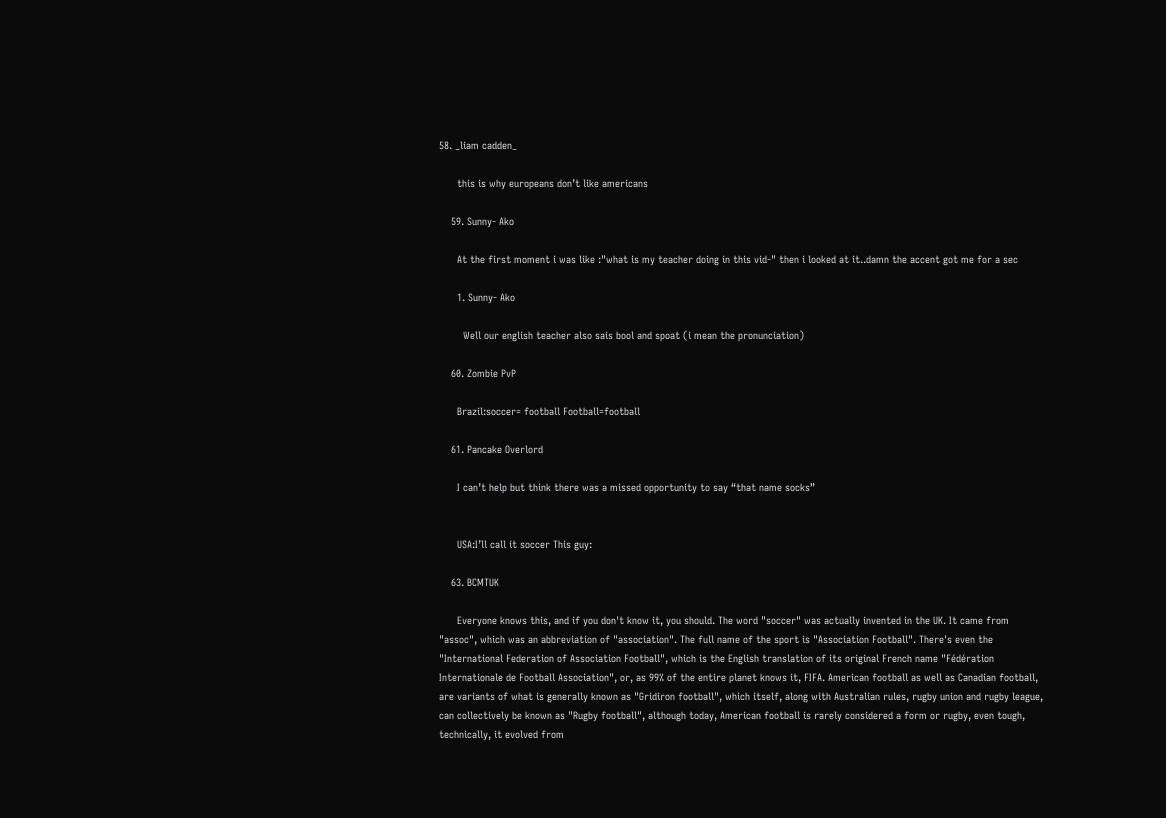58. _liam cadden_

      this is why europeans don’t like americans

    59. Sunny- Ako

      At the first moment i was like :"what is my teacher doing in this vid-" then i looked at it..damn the accent got me for a sec

      1. Sunny- Ako

        Well our english teacher also sais bool and spoat (i mean the pronunciation)

    60. Zombie PvP

      Brazil:soccer= football Football=football

    61. Pancake Overlord

      I can’t help but think there was a missed opportunity to say “that name socks”


      USA:I’ll call it soccer This guy:

    63. BCMTUK

      Everyone knows this, and if you don't know it, you should. The word "soccer" was actually invented in the UK. It came from "assoc", which was an abbreviation of "association". The full name of the sport is "Association Football". There's even the "International Federation of Association Football", which is the English translation of its original French name "Fédération Internationale de Football Association", or, as 99% of the entire planet knows it, FIFA. American football as well as Canadian football, are variants of what is generally known as "Gridiron football", which itself, along with Australian rules, rugby union and rugby league, can collectively be known as "Rugby football", although today, American football is rarely considered a form or rugby, even tough, technically, it evolved from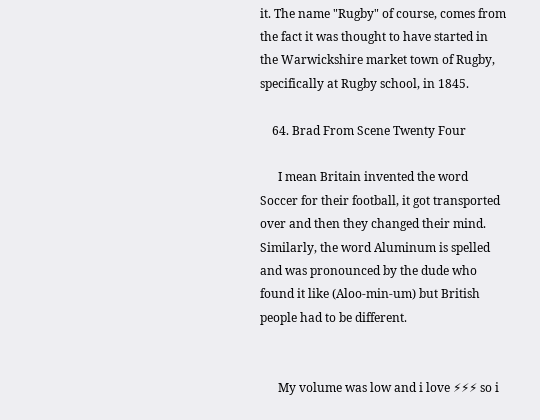it. The name "Rugby" of course, comes from the fact it was thought to have started in the Warwickshire market town of Rugby, specifically at Rugby school, in 1845.

    64. Brad From Scene Twenty Four

      I mean Britain invented the word Soccer for their football, it got transported over and then they changed their mind. Similarly, the word Aluminum is spelled and was pronounced by the dude who found it like (Aloo-min-um) but British people had to be different.


      My volume was low and i love ⚡⚡⚡ so i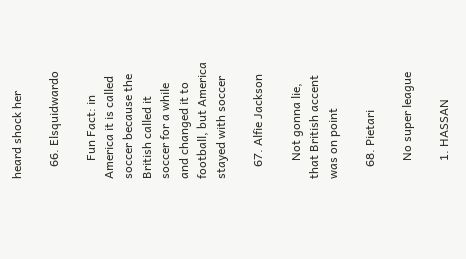heard shock her

    66. Elsquidwardo

      Fun Fact: in America it is called soccer because the British called it soccer for a while and changed it to football, but America stayed with soccer

    67. Alfie Jackson

      Not gonna lie, that British accent was on point

    68. Pietari

      No super league

      1. HASSAN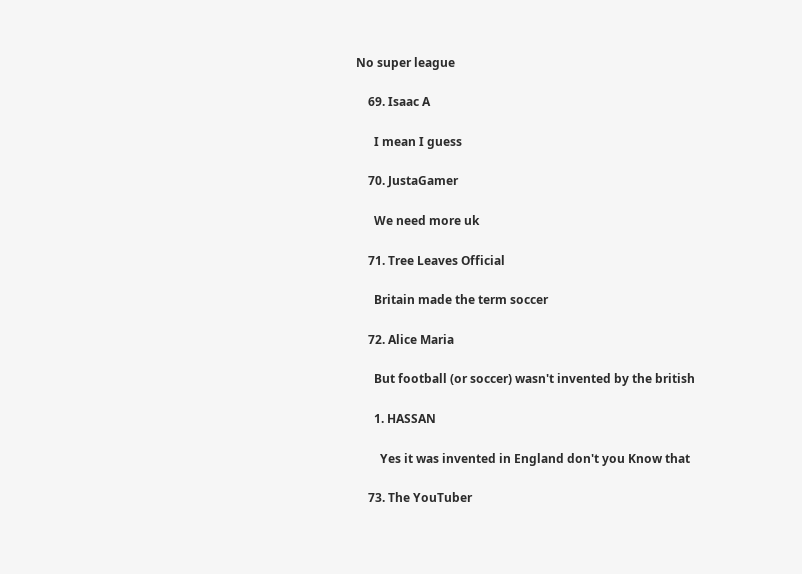No super league

    69. Isaac A

      I mean I guess

    70. JustaGamer

      We need more uk

    71. Tree Leaves Official

      Britain made the term soccer

    72. Alice Maria

      But football (or soccer) wasn't invented by the british

      1. HASSAN

        Yes it was invented in England don't you Know that

    73. The YouTuber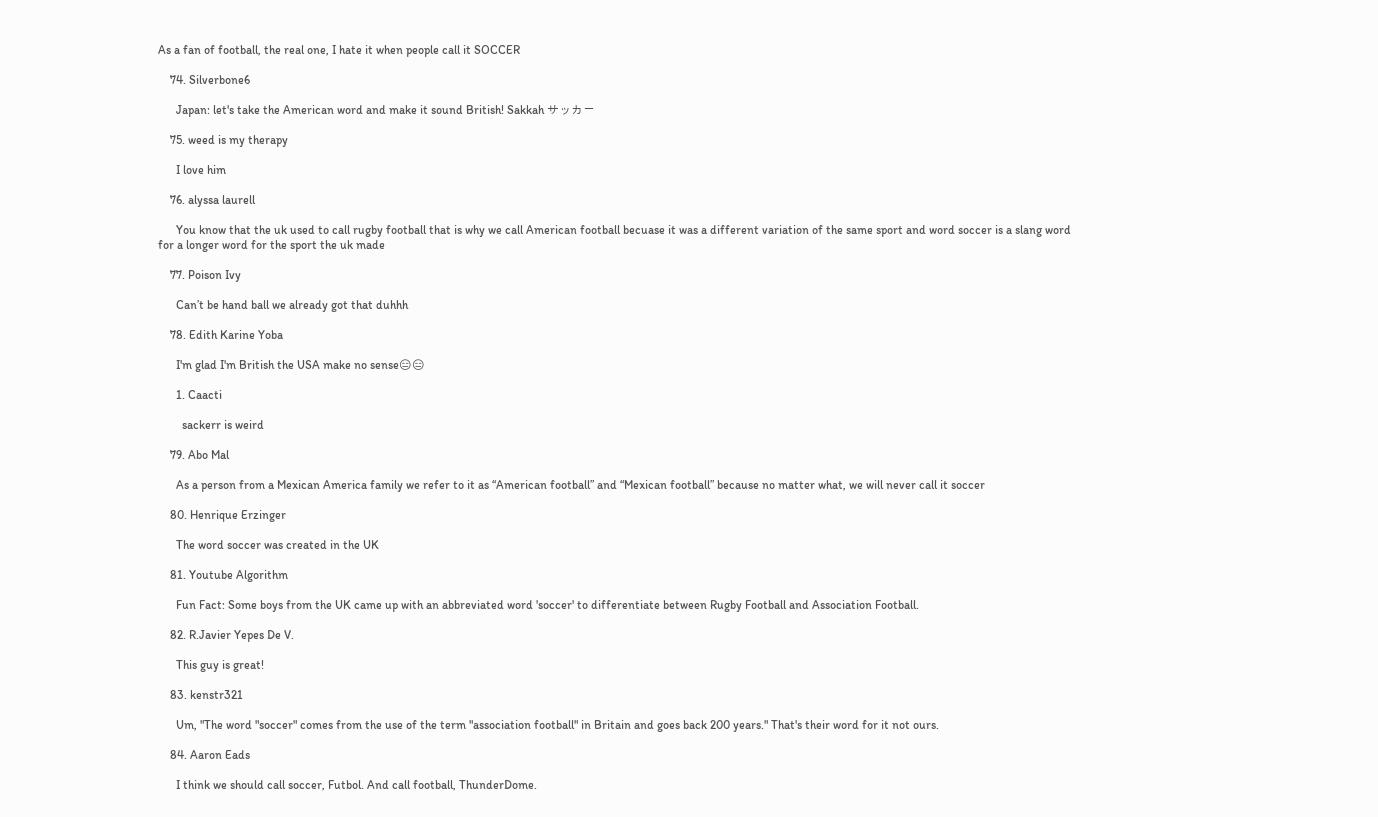As a fan of football, the real one, I hate it when people call it SOCCER

    74. Silverbone6

      Japan: let's take the American word and make it sound British! Sakkah サッカー

    75. weed is my therapy

      I love him

    76. alyssa laurell

      You know that the uk used to call rugby football that is why we call American football becuase it was a different variation of the same sport and word soccer is a slang word for a longer word for the sport the uk made

    77. Poison Ivy

      Can’t be hand ball we already got that duhhh

    78. Edith Karine Yoba

      I'm glad I'm British the USA make no sense😑😑

      1. Caacti

        sackerr is weird

    79. Abo Mal

      As a person from a Mexican America family we refer to it as “American football” and “Mexican football” because no matter what, we will never call it soccer

    80. Henrique Erzinger

      The word soccer was created in the UK

    81. Youtube Algorithm

      Fun Fact: Some boys from the UK came up with an abbreviated word 'soccer' to differentiate between Rugby Football and Association Football.

    82. R.Javier Yepes De V.

      This guy is great!

    83. kenstr321

      Um, "The word "soccer" comes from the use of the term "association football" in Britain and goes back 200 years." That's their word for it not ours.

    84. Aaron Eads

      I think we should call soccer, Futbol. And call football, ThunderDome.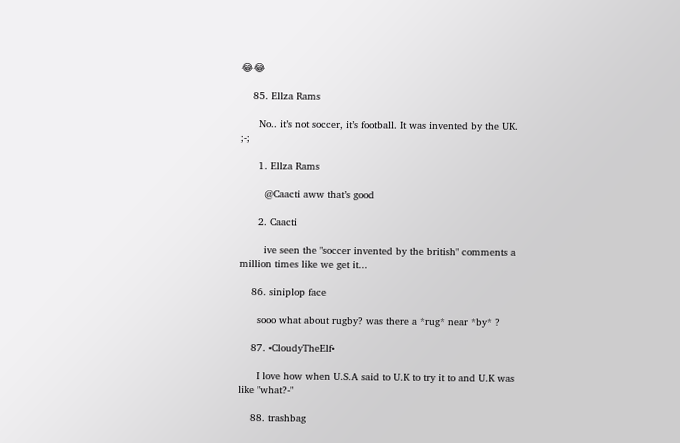😂😂

    85. Ellza Rams

      No.. it’s not soccer, it’s football. It was invented by the UK. ;-;

      1. Ellza Rams

        @Caacti aww that’s good

      2. Caacti

        ive seen the "soccer invented by the british" comments a million times like we get it...

    86. siniplop face

      sooo what about rugby? was there a *rug* near *by* ?

    87. •CloudyTheElf•

      I love how when U.S.A said to U.K to try it to and U.K was like "what?-"

    88. trashbag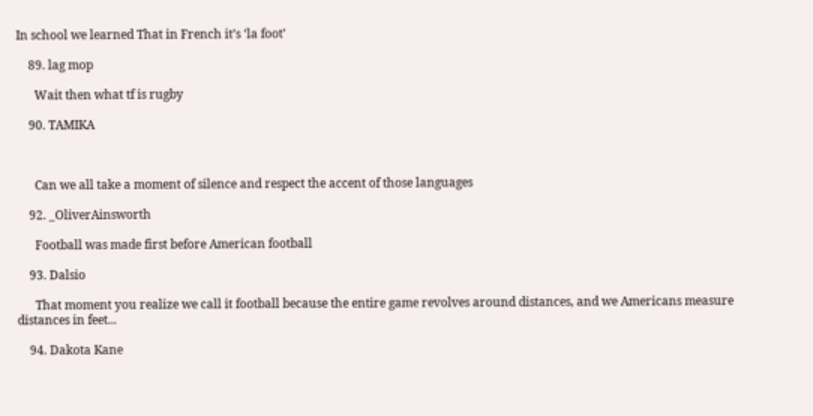In school we learned That in French it’s ‘la foot’

    89. lag mop

      Wait then what tf is rugby

    90. TAMIKA



      Can we all take a moment of silence and respect the accent of those languages

    92. _OliverAinsworth

      Football was made first before American football

    93. Dalsio

      That moment you realize we call it football because the entire game revolves around distances, and we Americans measure distances in feet...

    94. Dakota Kane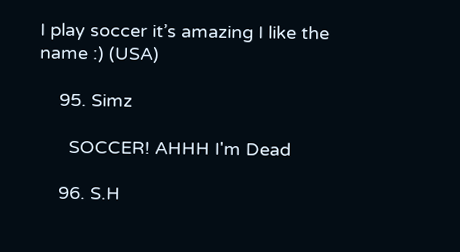I play soccer it’s amazing I like the name :) (USA)

    95. Simz

      SOCCER! AHHH I'm Dead

    96. S.H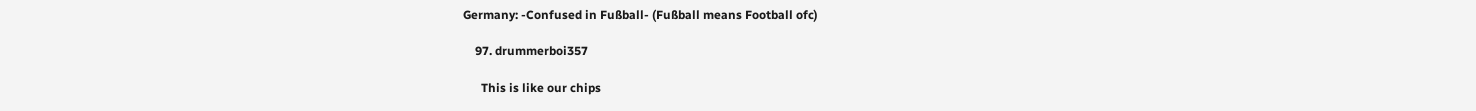Germany: -Confused in Fußball- (Fußball means Football ofc)

    97. drummerboi357

      This is like our chips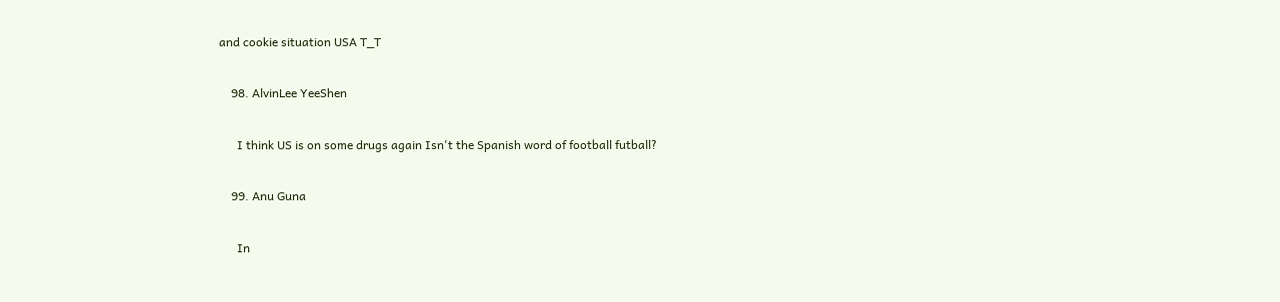and cookie situation USA T_T

    98. AlvinLee YeeShen

      I think US is on some drugs again Isn't the Spanish word of football futball?

    99. Anu Guna

      In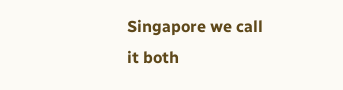Singapore we call it both